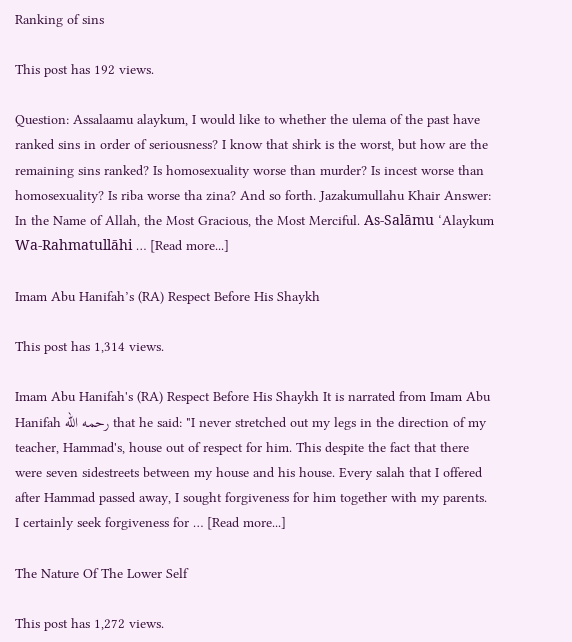Ranking of sins

This post has 192 views.

Question: Assalaamu alaykum, I would like to whether the ulema of the past have ranked sins in order of seriousness? I know that shirk is the worst, but how are the remaining sins ranked? Is homosexuality worse than murder? Is incest worse than homosexuality? Is riba worse tha zina? And so forth. Jazakumullahu Khair Answer: In the Name of Allah, the Most Gracious, the Most Merciful. As-Salāmu ‘Alaykum Wa-Rahmatullāhi … [Read more...]

Imam Abu Hanifah’s (RA) Respect Before His Shaykh

This post has 1,314 views.

Imam Abu Hanifah's (RA) Respect Before His Shaykh It is narrated from Imam Abu Hanifah رحمه الله that he said: "I never stretched out my legs in the direction of my teacher, Hammad's, house out of respect for him. This despite the fact that there were seven sidestreets between my house and his house. Every salah that I offered after Hammad passed away, I sought forgiveness for him together with my parents. I certainly seek forgiveness for … [Read more...]

The Nature Of The Lower Self

This post has 1,272 views.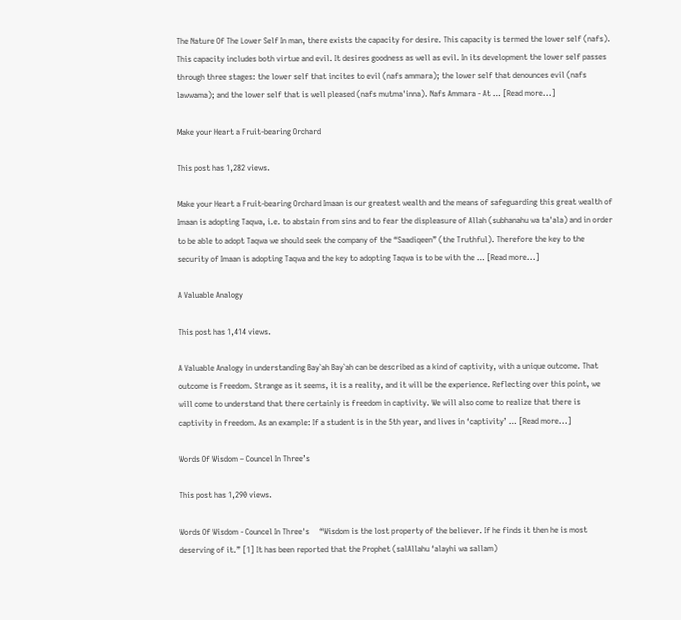The Nature Of The Lower Self In man, there exists the capacity for desire. This capacity is termed the lower self (nafs). This capacity includes both virtue and evil. It desires goodness as well as evil. In its development the lower self passes through three stages: the lower self that incites to evil (nafs ammara); the lower self that denounces evil (nafs lawwama); and the lower self that is well pleased (nafs mutma'inna). Nafs Ammara - At … [Read more...]

Make your Heart a Fruit-bearing Orchard

This post has 1,282 views.

Make your Heart a Fruit-bearing Orchard Imaan is our greatest wealth and the means of safeguarding this great wealth of Imaan is adopting Taqwa, i.e. to abstain from sins and to fear the displeasure of Allah (subhanahu wa ta'ala) and in order to be able to adopt Taqwa we should seek the company of the “Saadiqeen” (the Truthful). Therefore the key to the security of Imaan is adopting Taqwa and the key to adopting Taqwa is to be with the … [Read more...]

A Valuable Analogy

This post has 1,414 views.

A Valuable Analogy in understanding Bay`ah Bay`ah can be described as a kind of captivity, with a unique outcome. That outcome is Freedom. Strange as it seems, it is a reality, and it will be the experience. Reflecting over this point, we will come to understand that there certainly is freedom in captivity. We will also come to realize that there is captivity in freedom. As an example: If a student is in the 5th year, and lives in ‘captivity’ … [Read more...]

Words Of Wisdom – Councel In Three’s

This post has 1,290 views.

Words Of Wisdom - Councel In Three's     “Wisdom is the lost property of the believer. If he finds it then he is most deserving of it.” [1] It has been reported that the Prophet (salAllahu ‘alayhi wa sallam)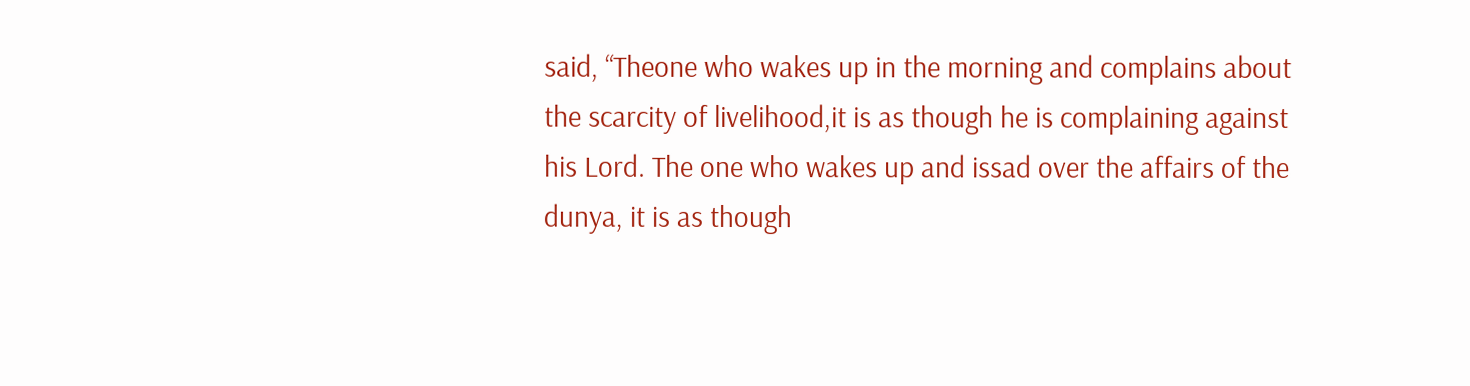said, “Theone who wakes up in the morning and complains about the scarcity of livelihood,it is as though he is complaining against his Lord. The one who wakes up and issad over the affairs of the dunya, it is as though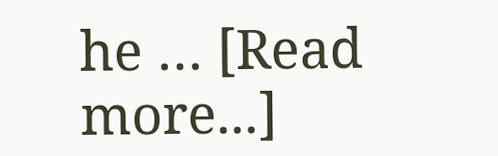he … [Read more...]